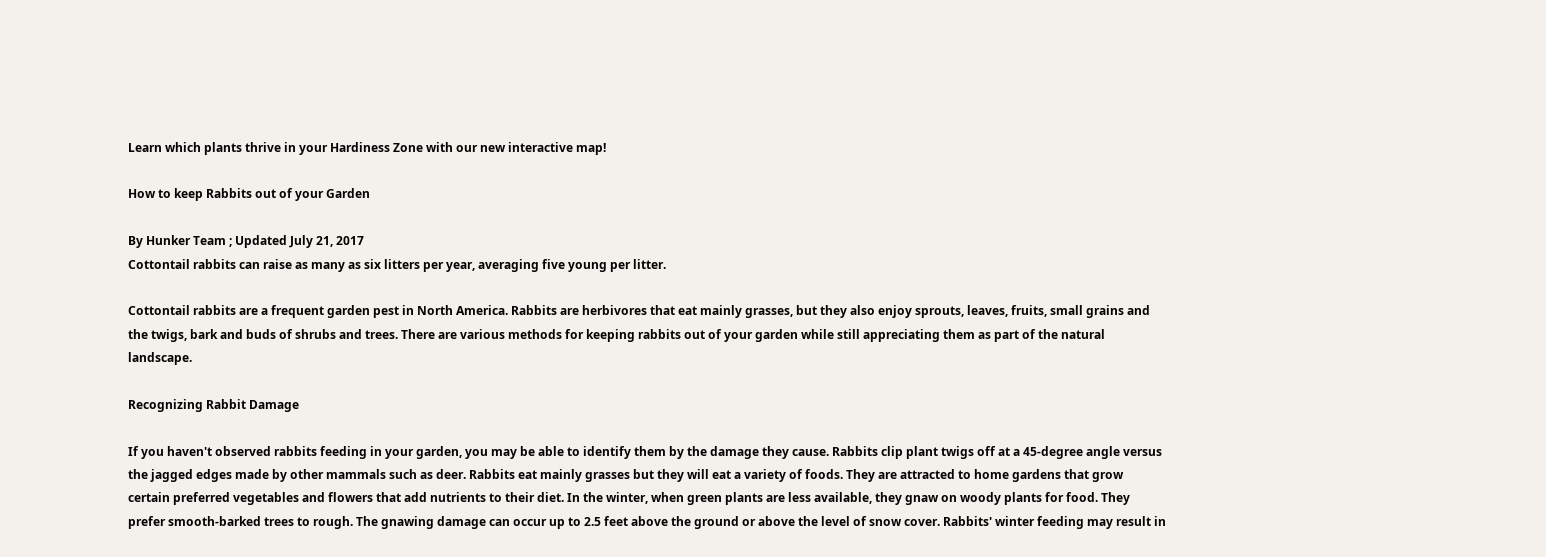Learn which plants thrive in your Hardiness Zone with our new interactive map!

How to keep Rabbits out of your Garden

By Hunker Team ; Updated July 21, 2017
Cottontail rabbits can raise as many as six litters per year, averaging five young per litter.

Cottontail rabbits are a frequent garden pest in North America. Rabbits are herbivores that eat mainly grasses, but they also enjoy sprouts, leaves, fruits, small grains and the twigs, bark and buds of shrubs and trees. There are various methods for keeping rabbits out of your garden while still appreciating them as part of the natural landscape.

Recognizing Rabbit Damage

If you haven't observed rabbits feeding in your garden, you may be able to identify them by the damage they cause. Rabbits clip plant twigs off at a 45-degree angle versus the jagged edges made by other mammals such as deer. Rabbits eat mainly grasses but they will eat a variety of foods. They are attracted to home gardens that grow certain preferred vegetables and flowers that add nutrients to their diet. In the winter, when green plants are less available, they gnaw on woody plants for food. They prefer smooth-barked trees to rough. The gnawing damage can occur up to 2.5 feet above the ground or above the level of snow cover. Rabbits' winter feeding may result in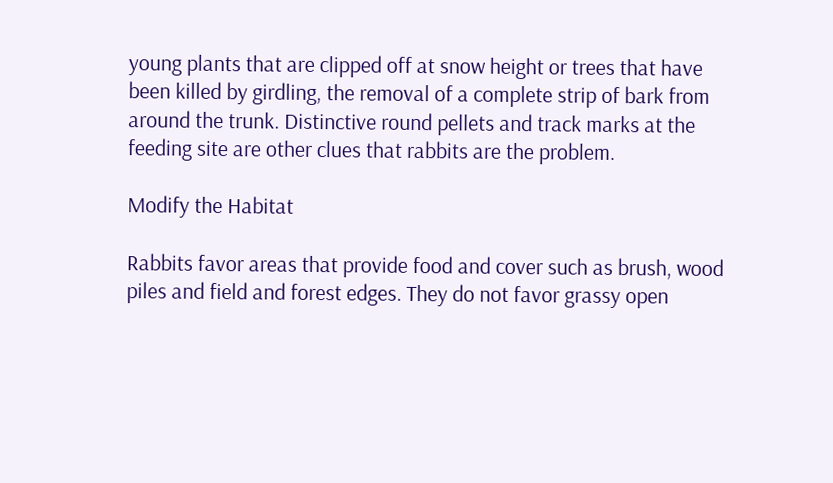young plants that are clipped off at snow height or trees that have been killed by girdling, the removal of a complete strip of bark from around the trunk. Distinctive round pellets and track marks at the feeding site are other clues that rabbits are the problem.

Modify the Habitat

Rabbits favor areas that provide food and cover such as brush, wood piles and field and forest edges. They do not favor grassy open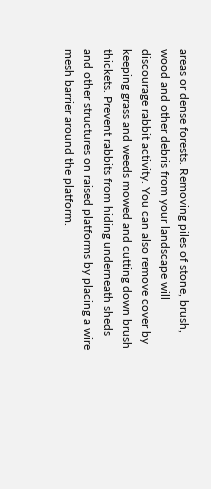areas or dense forests. Removing piles of stone, brush, wood and other debris from your landscape will discourage rabbit activity. You can also remove cover by keeping grass and weeds mowed and cutting down brush thickets. Prevent rabbits from hiding underneath sheds and other structures on raised platforms by placing a wire mesh barrier around the platform.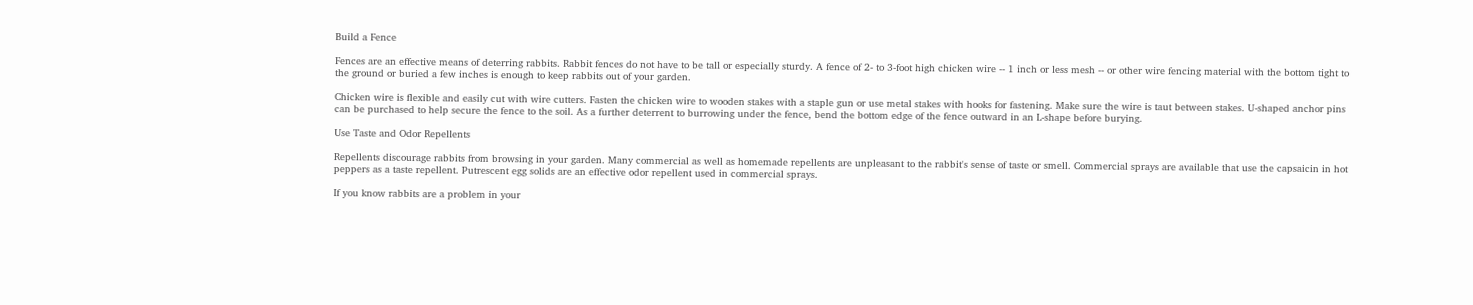Build a Fence

Fences are an effective means of deterring rabbits. Rabbit fences do not have to be tall or especially sturdy. A fence of 2- to 3-foot high chicken wire -- 1 inch or less mesh -- or other wire fencing material with the bottom tight to the ground or buried a few inches is enough to keep rabbits out of your garden.

Chicken wire is flexible and easily cut with wire cutters. Fasten the chicken wire to wooden stakes with a staple gun or use metal stakes with hooks for fastening. Make sure the wire is taut between stakes. U-shaped anchor pins can be purchased to help secure the fence to the soil. As a further deterrent to burrowing under the fence, bend the bottom edge of the fence outward in an L-shape before burying.

Use Taste and Odor Repellents

Repellents discourage rabbits from browsing in your garden. Many commercial as well as homemade repellents are unpleasant to the rabbit's sense of taste or smell. Commercial sprays are available that use the capsaicin in hot peppers as a taste repellent. Putrescent egg solids are an effective odor repellent used in commercial sprays.

If you know rabbits are a problem in your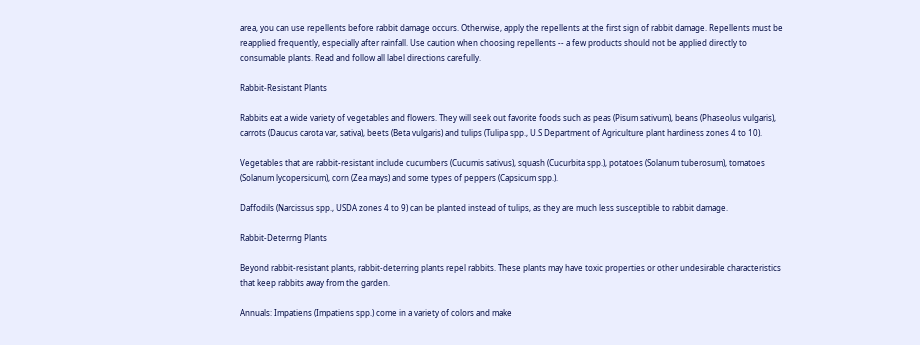area, you can use repellents before rabbit damage occurs. Otherwise, apply the repellents at the first sign of rabbit damage. Repellents must be reapplied frequently, especially after rainfall. Use caution when choosing repellents -- a few products should not be applied directly to consumable plants. Read and follow all label directions carefully.

Rabbit-Resistant Plants

Rabbits eat a wide variety of vegetables and flowers. They will seek out favorite foods such as peas (Pisum sativum), beans (Phaseolus vulgaris), carrots (Daucus carota var, sativa), beets (Beta vulgaris) and tulips (Tulipa spp., U.S Department of Agriculture plant hardiness zones 4 to 10).

Vegetables that are rabbit-resistant include cucumbers (Cucumis sativus), squash (Cucurbita spp.), potatoes (Solanum tuberosum), tomatoes (Solanum lycopersicum), corn (Zea mays) and some types of peppers (Capsicum spp.).

Daffodils (Narcissus spp., USDA zones 4 to 9) can be planted instead of tulips, as they are much less susceptible to rabbit damage.

Rabbit-Deterrng Plants

Beyond rabbit-resistant plants, rabbit-deterring plants repel rabbits. These plants may have toxic properties or other undesirable characteristics that keep rabbits away from the garden.

Annuals: Impatiens (Impatiens spp.) come in a variety of colors and make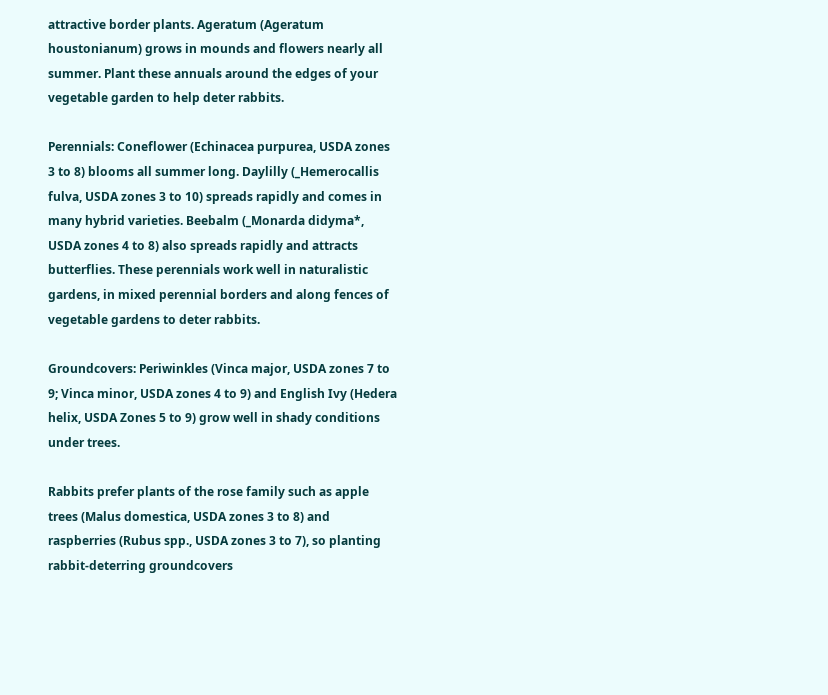attractive border plants. Ageratum (Ageratum houstonianum) grows in mounds and flowers nearly all summer. Plant these annuals around the edges of your vegetable garden to help deter rabbits.

Perennials: Coneflower (Echinacea purpurea, USDA zones 3 to 8) blooms all summer long. Daylilly (_Hemerocallis fulva, USDA zones 3 to 10) spreads rapidly and comes in many hybrid varieties. Beebalm (_Monarda didyma*, USDA zones 4 to 8) also spreads rapidly and attracts butterflies. These perennials work well in naturalistic gardens, in mixed perennial borders and along fences of vegetable gardens to deter rabbits.

Groundcovers: Periwinkles (Vinca major, USDA zones 7 to 9; Vinca minor, USDA zones 4 to 9) and English Ivy (Hedera helix, USDA Zones 5 to 9) grow well in shady conditions under trees.

Rabbits prefer plants of the rose family such as apple trees (Malus domestica, USDA zones 3 to 8) and raspberries (Rubus spp., USDA zones 3 to 7), so planting rabbit-deterring groundcovers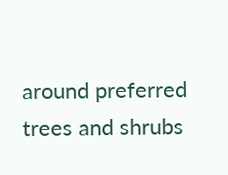around preferred trees and shrubs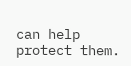can help protect them.